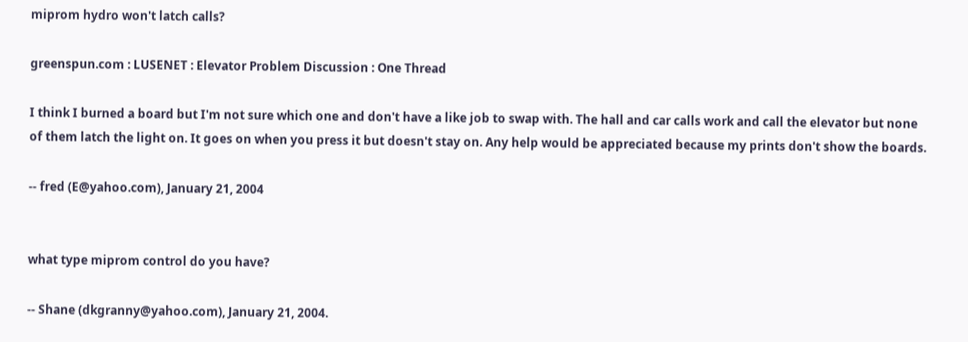miprom hydro won't latch calls?

greenspun.com : LUSENET : Elevator Problem Discussion : One Thread

I think I burned a board but I'm not sure which one and don't have a like job to swap with. The hall and car calls work and call the elevator but none of them latch the light on. It goes on when you press it but doesn't stay on. Any help would be appreciated because my prints don't show the boards.

-- fred (E@yahoo.com), January 21, 2004


what type miprom control do you have?

-- Shane (dkgranny@yahoo.com), January 21, 2004.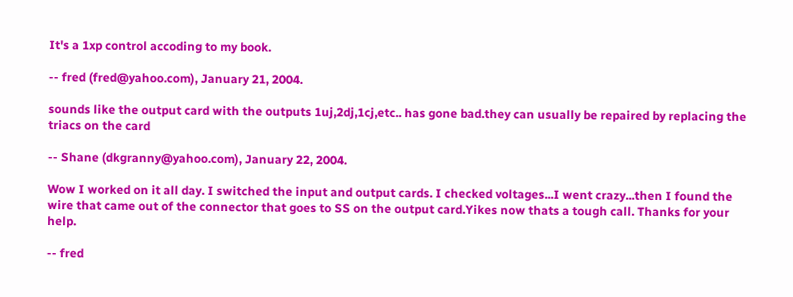It's a 1xp control accoding to my book.

-- fred (fred@yahoo.com), January 21, 2004.

sounds like the output card with the outputs 1uj,2dj,1cj,etc.. has gone bad.they can usually be repaired by replacing the triacs on the card

-- Shane (dkgranny@yahoo.com), January 22, 2004.

Wow I worked on it all day. I switched the input and output cards. I checked voltages...I went crazy...then I found the wire that came out of the connector that goes to SS on the output card.Yikes now thats a tough call. Thanks for your help.

-- fred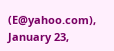(E@yahoo.com), January 23,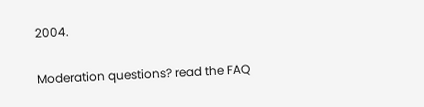2004.

Moderation questions? read the FAQ